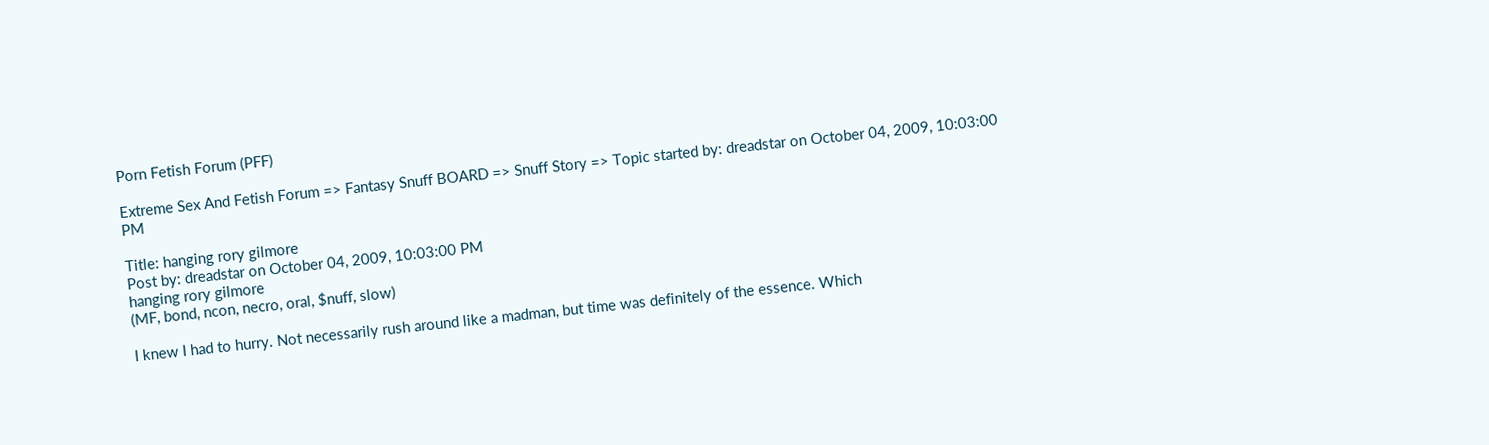Porn Fetish Forum (PFF)

Extreme Sex And Fetish Forum => Fantasy Snuff BOARD => Snuff Story => Topic started by: dreadstar on October 04, 2009, 10:03:00 PM

Title: hanging rory gilmore
Post by: dreadstar on October 04, 2009, 10:03:00 PM
hanging rory gilmore
(MF, bond, ncon, necro, oral, $nuff, slow)

I knew I had to hurry. Not necessarily rush around like a madman, but time was definitely of the essence. Which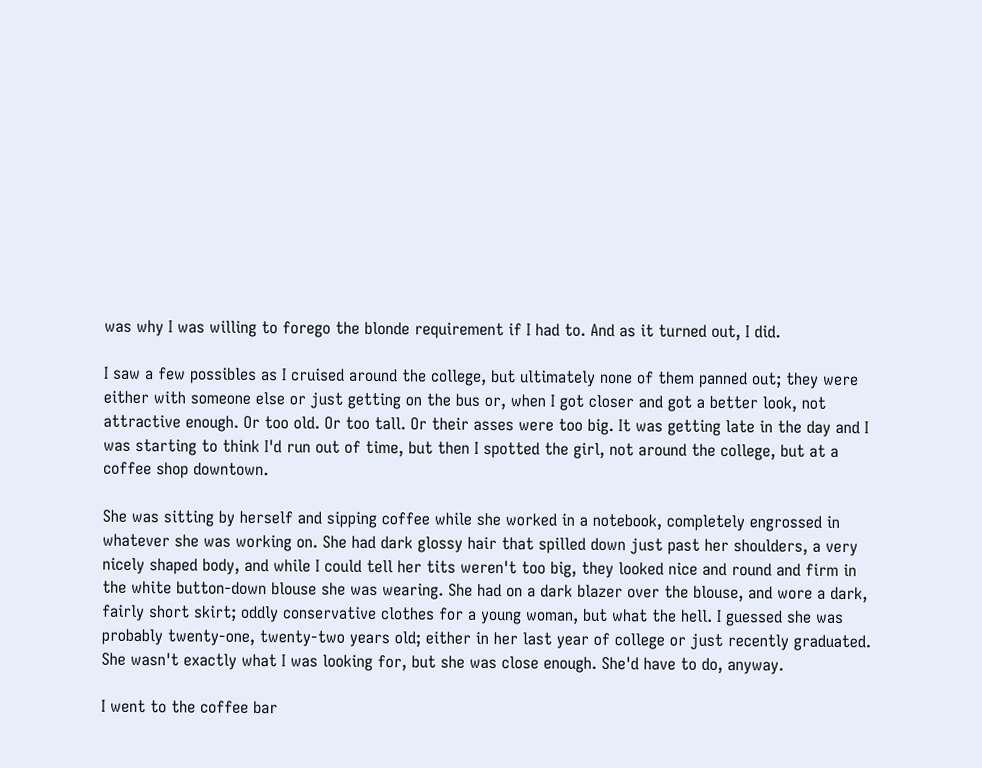was why I was willing to forego the blonde requirement if I had to. And as it turned out, I did.

I saw a few possibles as I cruised around the college, but ultimately none of them panned out; they were either with someone else or just getting on the bus or, when I got closer and got a better look, not attractive enough. Or too old. Or too tall. Or their asses were too big. It was getting late in the day and I was starting to think I'd run out of time, but then I spotted the girl, not around the college, but at a coffee shop downtown.

She was sitting by herself and sipping coffee while she worked in a notebook, completely engrossed in whatever she was working on. She had dark glossy hair that spilled down just past her shoulders, a very nicely shaped body, and while I could tell her tits weren't too big, they looked nice and round and firm in the white button-down blouse she was wearing. She had on a dark blazer over the blouse, and wore a dark, fairly short skirt; oddly conservative clothes for a young woman, but what the hell. I guessed she was probably twenty-one, twenty-two years old; either in her last year of college or just recently graduated. She wasn't exactly what I was looking for, but she was close enough. She'd have to do, anyway.

I went to the coffee bar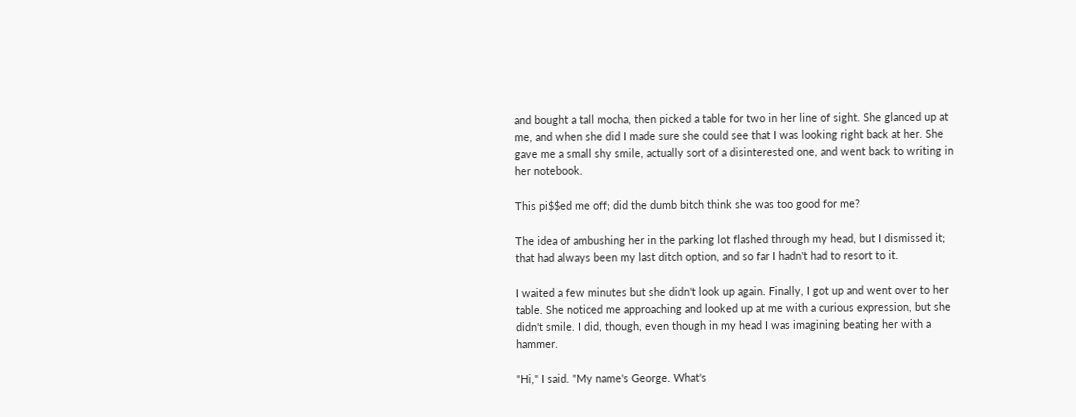and bought a tall mocha, then picked a table for two in her line of sight. She glanced up at me, and when she did I made sure she could see that I was looking right back at her. She gave me a small shy smile, actually sort of a disinterested one, and went back to writing in her notebook.

This pi$$ed me off; did the dumb bitch think she was too good for me?

The idea of ambushing her in the parking lot flashed through my head, but I dismissed it; that had always been my last ditch option, and so far I hadn't had to resort to it.

I waited a few minutes but she didn't look up again. Finally, I got up and went over to her table. She noticed me approaching and looked up at me with a curious expression, but she didn't smile. I did, though, even though in my head I was imagining beating her with a hammer.

"Hi," I said. "My name's George. What's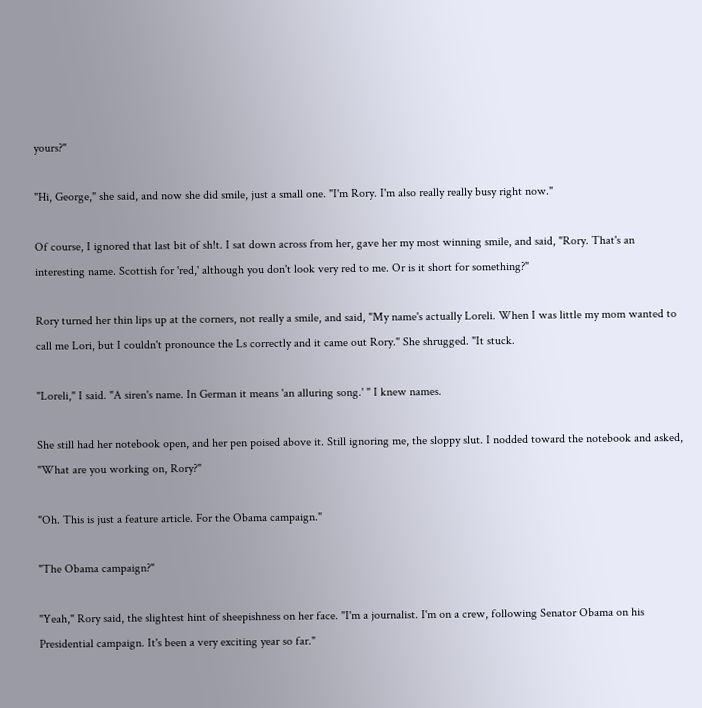yours?"

"Hi, George," she said, and now she did smile, just a small one. "I'm Rory. I'm also really really busy right now."

Of course, I ignored that last bit of sh!t. I sat down across from her, gave her my most winning smile, and said, "Rory. That's an interesting name. Scottish for 'red,' although you don't look very red to me. Or is it short for something?"

Rory turned her thin lips up at the corners, not really a smile, and said, "My name's actually Loreli. When I was little my mom wanted to call me Lori, but I couldn't pronounce the Ls correctly and it came out Rory." She shrugged. "It stuck.

"Loreli," I said. "A siren's name. In German it means 'an alluring song.' " I knew names.

She still had her notebook open, and her pen poised above it. Still ignoring me, the sloppy slut. I nodded toward the notebook and asked, "What are you working on, Rory?"

"Oh. This is just a feature article. For the Obama campaign."

"The Obama campaign?"

"Yeah," Rory said, the slightest hint of sheepishness on her face. "I'm a journalist. I'm on a crew, following Senator Obama on his Presidential campaign. It's been a very exciting year so far."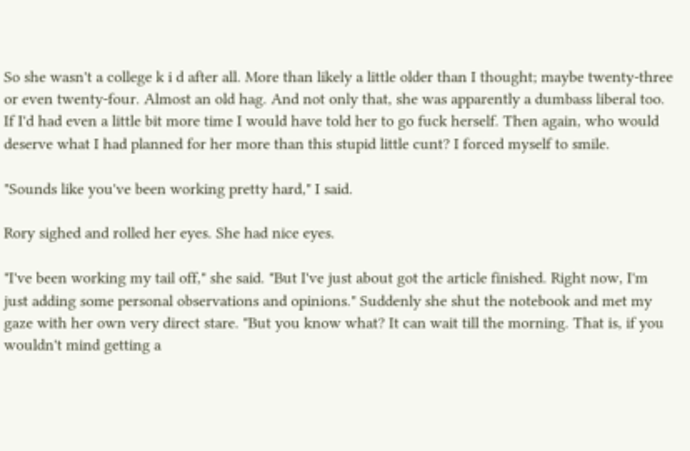So she wasn't a college k i d after all. More than likely a little older than I thought; maybe twenty-three or even twenty-four. Almost an old hag. And not only that, she was apparently a dumbass liberal too. If I'd had even a little bit more time I would have told her to go fuck herself. Then again, who would deserve what I had planned for her more than this stupid little cunt? I forced myself to smile.

"Sounds like you've been working pretty hard," I said.

Rory sighed and rolled her eyes. She had nice eyes.

"I've been working my tail off," she said. "But I've just about got the article finished. Right now, I'm just adding some personal observations and opinions." Suddenly she shut the notebook and met my gaze with her own very direct stare. "But you know what? It can wait till the morning. That is, if you wouldn't mind getting a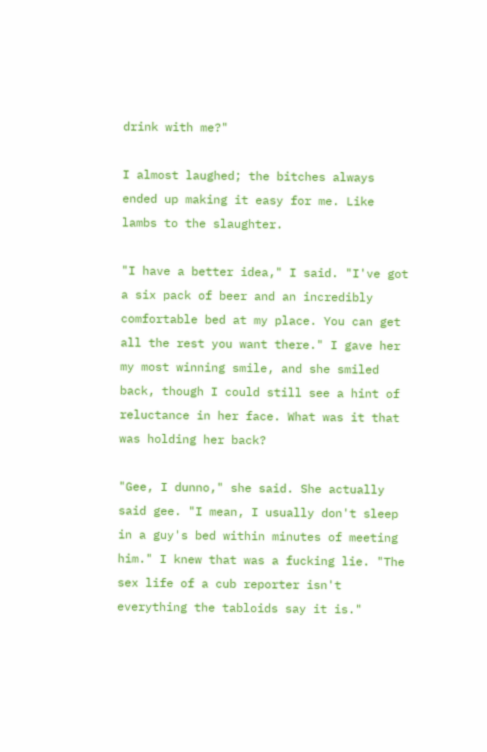drink with me?"

I almost laughed; the bitches always ended up making it easy for me. Like lambs to the slaughter.

"I have a better idea," I said. "I've got a six pack of beer and an incredibly comfortable bed at my place. You can get all the rest you want there." I gave her my most winning smile, and she smiled back, though I could still see a hint of reluctance in her face. What was it that was holding her back?

"Gee, I dunno," she said. She actually said gee. "I mean, I usually don't sleep in a guy's bed within minutes of meeting him." I knew that was a fucking lie. "The sex life of a cub reporter isn't everything the tabloids say it is."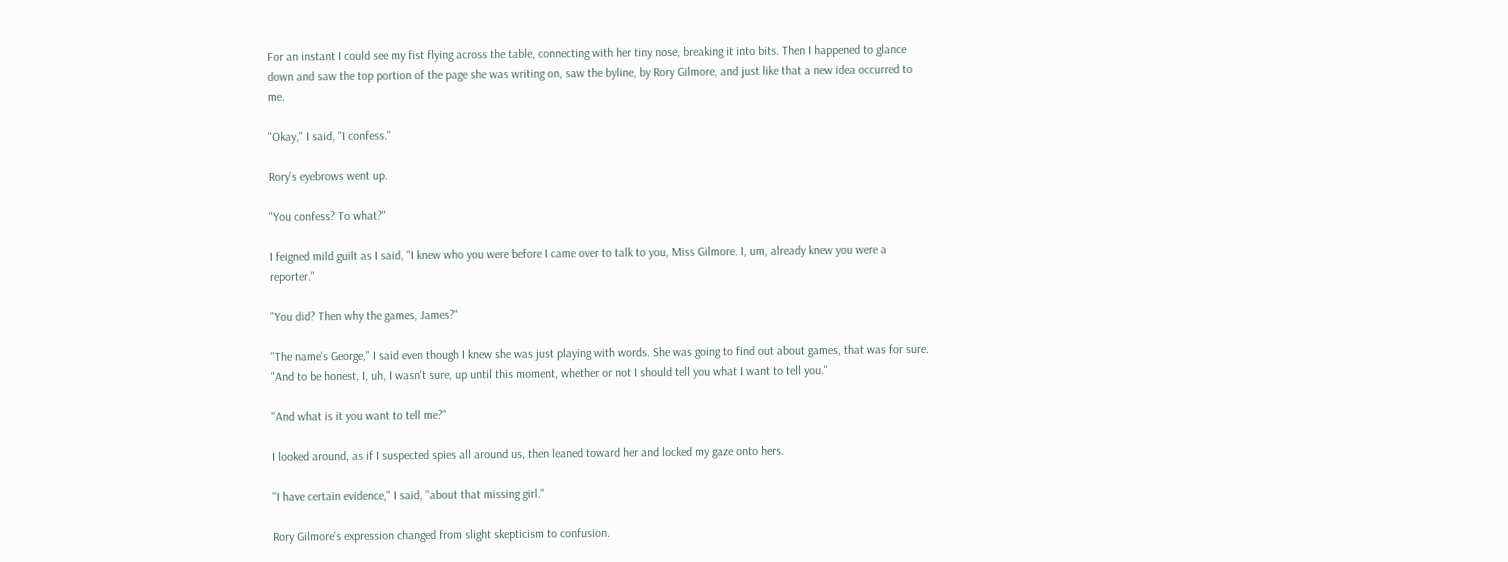For an instant I could see my fist flying across the table, connecting with her tiny nose, breaking it into bits. Then I happened to glance down and saw the top portion of the page she was writing on, saw the byline, by Rory Gilmore, and just like that a new idea occurred to me.

"Okay," I said, "I confess."

Rory's eyebrows went up.

"You confess? To what?"

I feigned mild guilt as I said, "I knew who you were before I came over to talk to you, Miss Gilmore. I, um, already knew you were a reporter."

"You did? Then why the games, James?"

"The name's George," I said even though I knew she was just playing with words. She was going to find out about games, that was for sure. "And to be honest, I, uh, I wasn't sure, up until this moment, whether or not I should tell you what I want to tell you."

"And what is it you want to tell me?"

I looked around, as if I suspected spies all around us, then leaned toward her and locked my gaze onto hers.

"I have certain evidence," I said, "about that missing girl."

Rory Gilmore's expression changed from slight skepticism to confusion.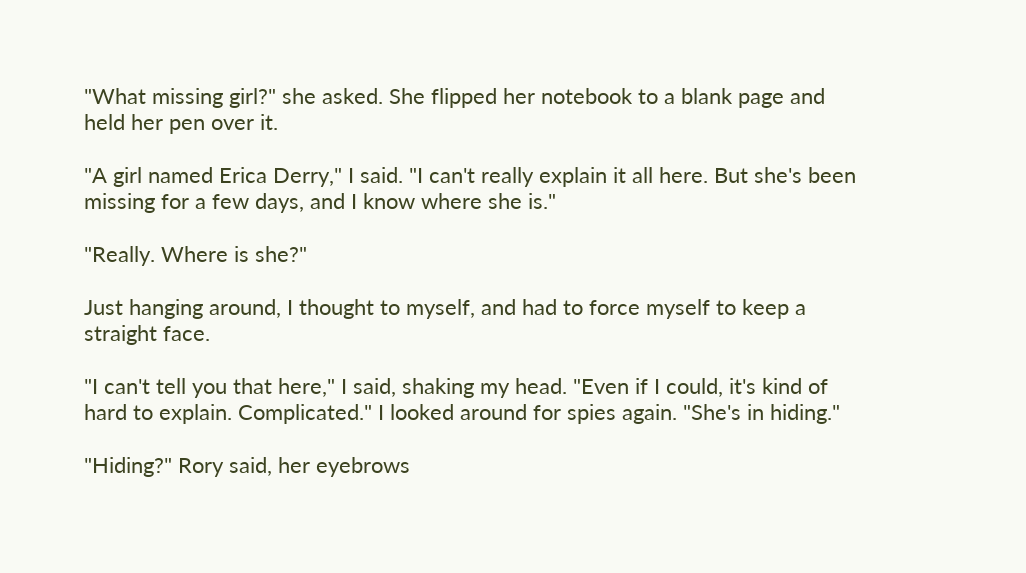"What missing girl?" she asked. She flipped her notebook to a blank page and held her pen over it.

"A girl named Erica Derry," I said. "I can't really explain it all here. But she's been missing for a few days, and I know where she is."

"Really. Where is she?"

Just hanging around, I thought to myself, and had to force myself to keep a straight face.

"I can't tell you that here," I said, shaking my head. "Even if I could, it's kind of hard to explain. Complicated." I looked around for spies again. "She's in hiding."

"Hiding?" Rory said, her eyebrows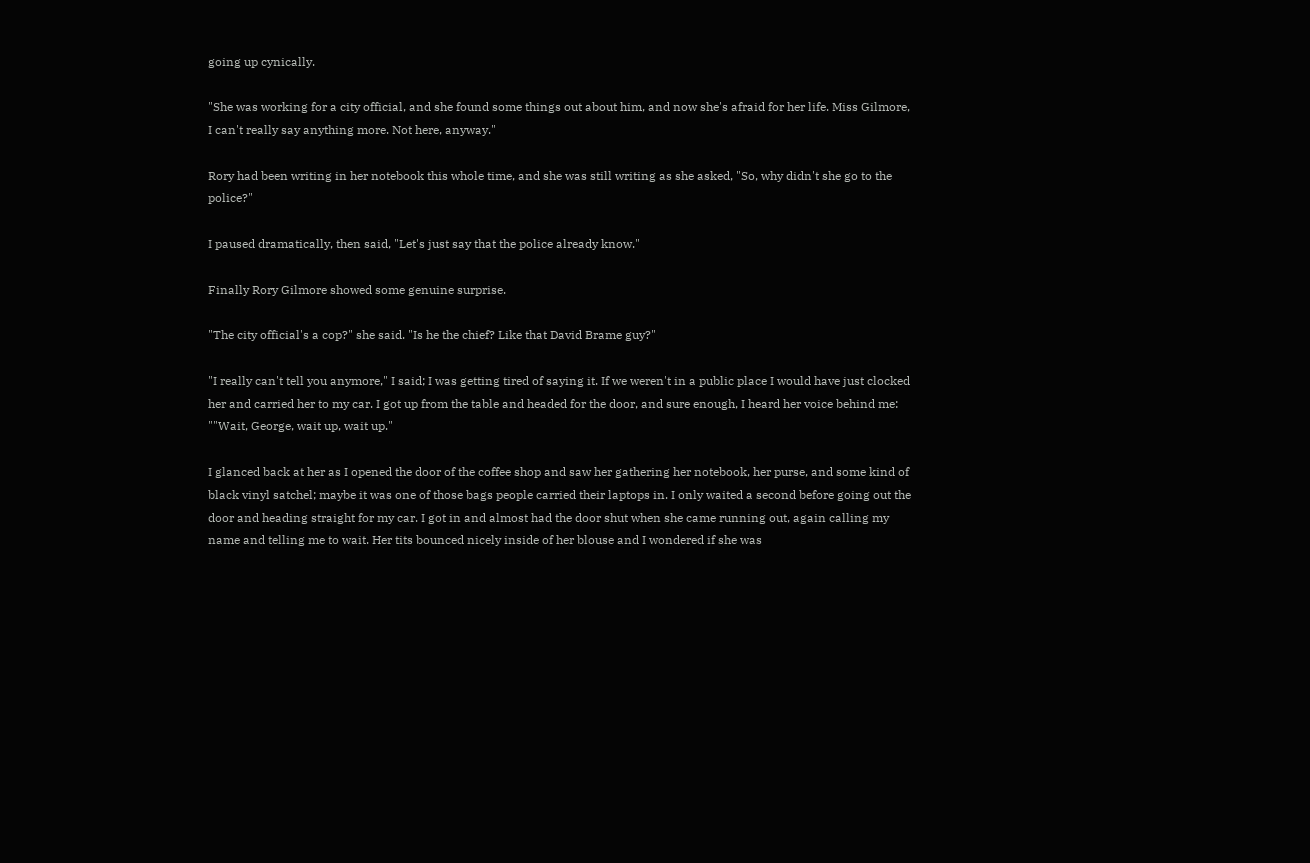going up cynically.

"She was working for a city official, and she found some things out about him, and now she's afraid for her life. Miss Gilmore, I can't really say anything more. Not here, anyway."

Rory had been writing in her notebook this whole time, and she was still writing as she asked, "So, why didn't she go to the police?"

I paused dramatically, then said, "Let's just say that the police already know."

Finally Rory Gilmore showed some genuine surprise.

"The city official's a cop?" she said. "Is he the chief? Like that David Brame guy?"

"I really can't tell you anymore," I said; I was getting tired of saying it. If we weren't in a public place I would have just clocked her and carried her to my car. I got up from the table and headed for the door, and sure enough, I heard her voice behind me: ""Wait, George, wait up, wait up."

I glanced back at her as I opened the door of the coffee shop and saw her gathering her notebook, her purse, and some kind of black vinyl satchel; maybe it was one of those bags people carried their laptops in. I only waited a second before going out the door and heading straight for my car. I got in and almost had the door shut when she came running out, again calling my name and telling me to wait. Her tits bounced nicely inside of her blouse and I wondered if she was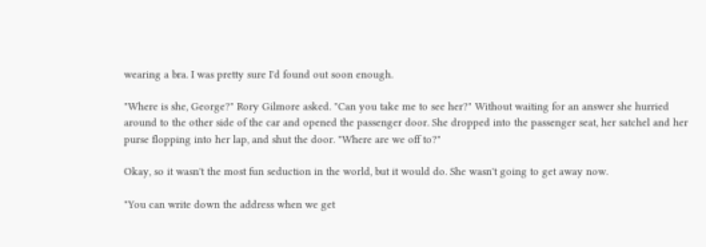wearing a bra. I was pretty sure I'd found out soon enough.

"Where is she, George?" Rory Gilmore asked. "Can you take me to see her?" Without waiting for an answer she hurried around to the other side of the car and opened the passenger door. She dropped into the passenger seat, her satchel and her purse flopping into her lap, and shut the door. "Where are we off to?"

Okay, so it wasn't the most fun seduction in the world, but it would do. She wasn't going to get away now.

"You can write down the address when we get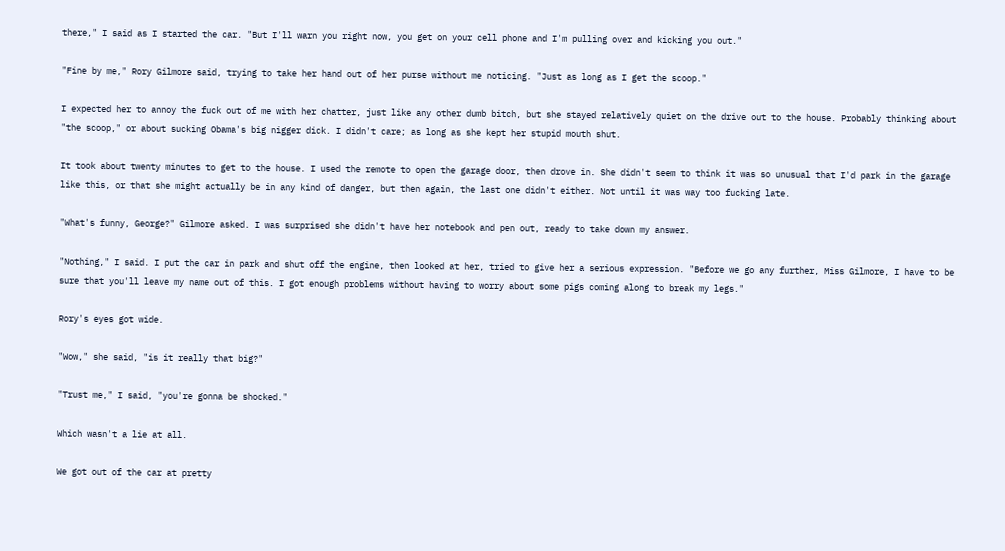there," I said as I started the car. "But I'll warn you right now, you get on your cell phone and I'm pulling over and kicking you out."

"Fine by me," Rory Gilmore said, trying to take her hand out of her purse without me noticing. "Just as long as I get the scoop."

I expected her to annoy the fuck out of me with her chatter, just like any other dumb bitch, but she stayed relatively quiet on the drive out to the house. Probably thinking about "the scoop," or about sucking Obama's big nigger dick. I didn't care; as long as she kept her stupid mouth shut.

It took about twenty minutes to get to the house. I used the remote to open the garage door, then drove in. She didn't seem to think it was so unusual that I'd park in the garage like this, or that she might actually be in any kind of danger, but then again, the last one didn't either. Not until it was way too fucking late.

"What's funny, George?" Gilmore asked. I was surprised she didn't have her notebook and pen out, ready to take down my answer.

"Nothing," I said. I put the car in park and shut off the engine, then looked at her, tried to give her a serious expression. "Before we go any further, Miss Gilmore, I have to be sure that you'll leave my name out of this. I got enough problems without having to worry about some pigs coming along to break my legs."

Rory's eyes got wide.

"Wow," she said, "is it really that big?"

"Trust me," I said, "you're gonna be shocked."

Which wasn't a lie at all.

We got out of the car at pretty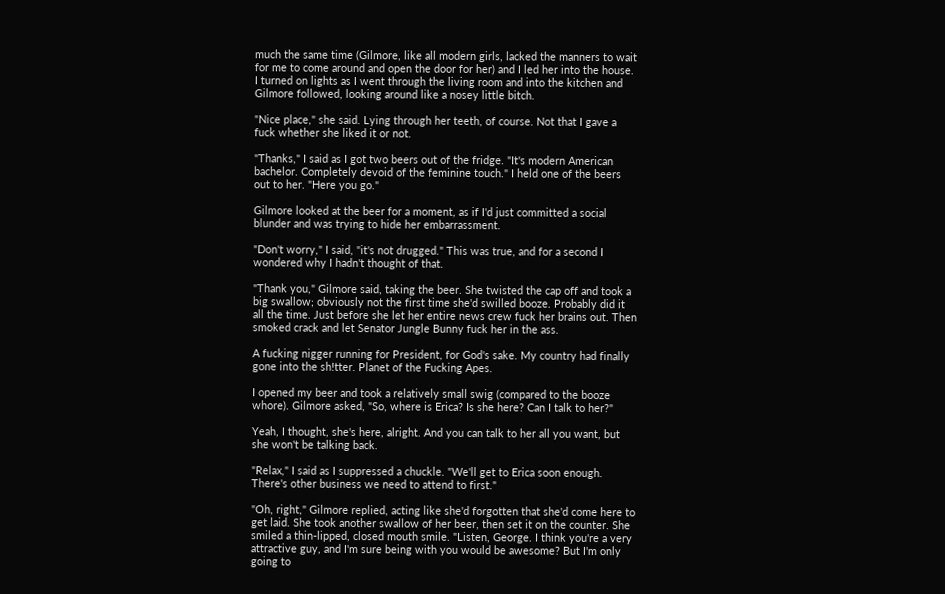much the same time (Gilmore, like all modern girls, lacked the manners to wait for me to come around and open the door for her) and I led her into the house. I turned on lights as I went through the living room and into the kitchen and Gilmore followed, looking around like a nosey little bitch.

"Nice place," she said. Lying through her teeth, of course. Not that I gave a fuck whether she liked it or not.

"Thanks," I said as I got two beers out of the fridge. "It's modern American bachelor. Completely devoid of the feminine touch." I held one of the beers out to her. "Here you go."

Gilmore looked at the beer for a moment, as if I'd just committed a social blunder and was trying to hide her embarrassment.

"Don't worry," I said, "it's not drugged." This was true, and for a second I wondered why I hadn't thought of that.

"Thank you," Gilmore said, taking the beer. She twisted the cap off and took a big swallow; obviously not the first time she'd swilled booze. Probably did it all the time. Just before she let her entire news crew fuck her brains out. Then smoked crack and let Senator Jungle Bunny fuck her in the ass.

A fucking nigger running for President, for God's sake. My country had finally gone into the sh!tter. Planet of the Fucking Apes.

I opened my beer and took a relatively small swig (compared to the booze whore). Gilmore asked, "So, where is Erica? Is she here? Can I talk to her?"

Yeah, I thought, she's here, alright. And you can talk to her all you want, but she won't be talking back.

"Relax," I said as I suppressed a chuckle. "We'll get to Erica soon enough. There's other business we need to attend to first."

"Oh, right," Gilmore replied, acting like she'd forgotten that she'd come here to get laid. She took another swallow of her beer, then set it on the counter. She smiled a thin-lipped, closed mouth smile. "Listen, George. I think you're a very attractive guy, and I'm sure being with you would be awesome? But I'm only going to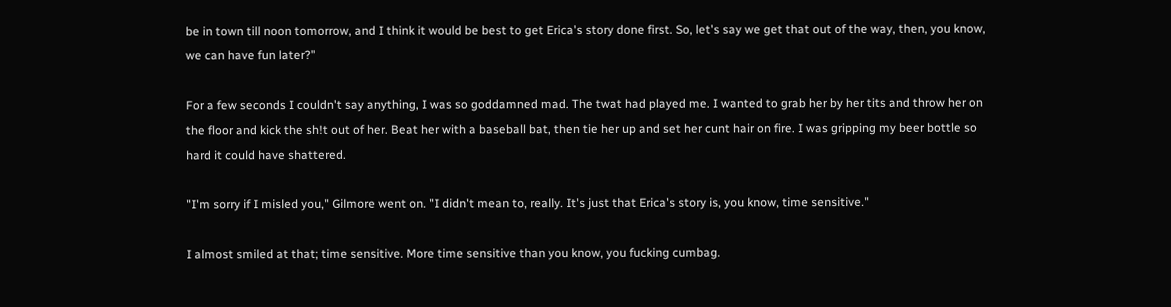be in town till noon tomorrow, and I think it would be best to get Erica's story done first. So, let's say we get that out of the way, then, you know, we can have fun later?"

For a few seconds I couldn't say anything, I was so goddamned mad. The twat had played me. I wanted to grab her by her tits and throw her on the floor and kick the sh!t out of her. Beat her with a baseball bat, then tie her up and set her cunt hair on fire. I was gripping my beer bottle so hard it could have shattered.

"I'm sorry if I misled you," Gilmore went on. "I didn't mean to, really. It's just that Erica's story is, you know, time sensitive."

I almost smiled at that; time sensitive. More time sensitive than you know, you fucking cumbag.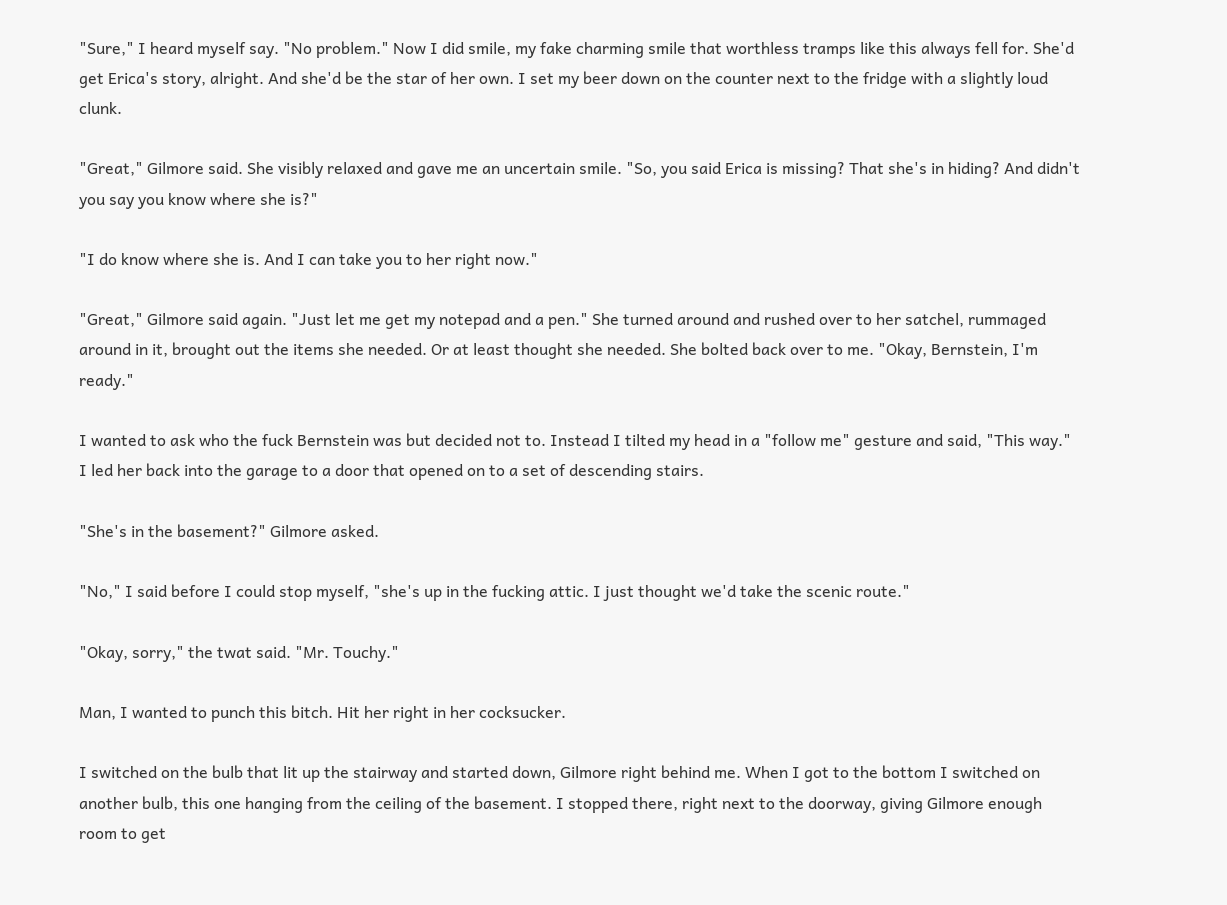"Sure," I heard myself say. "No problem." Now I did smile, my fake charming smile that worthless tramps like this always fell for. She'd get Erica's story, alright. And she'd be the star of her own. I set my beer down on the counter next to the fridge with a slightly loud clunk.

"Great," Gilmore said. She visibly relaxed and gave me an uncertain smile. "So, you said Erica is missing? That she's in hiding? And didn't you say you know where she is?"

"I do know where she is. And I can take you to her right now."

"Great," Gilmore said again. "Just let me get my notepad and a pen." She turned around and rushed over to her satchel, rummaged around in it, brought out the items she needed. Or at least thought she needed. She bolted back over to me. "Okay, Bernstein, I'm ready."

I wanted to ask who the fuck Bernstein was but decided not to. Instead I tilted my head in a "follow me" gesture and said, "This way." I led her back into the garage to a door that opened on to a set of descending stairs.

"She's in the basement?" Gilmore asked.

"No," I said before I could stop myself, "she's up in the fucking attic. I just thought we'd take the scenic route."

"Okay, sorry," the twat said. "Mr. Touchy."

Man, I wanted to punch this bitch. Hit her right in her cocksucker.

I switched on the bulb that lit up the stairway and started down, Gilmore right behind me. When I got to the bottom I switched on another bulb, this one hanging from the ceiling of the basement. I stopped there, right next to the doorway, giving Gilmore enough room to get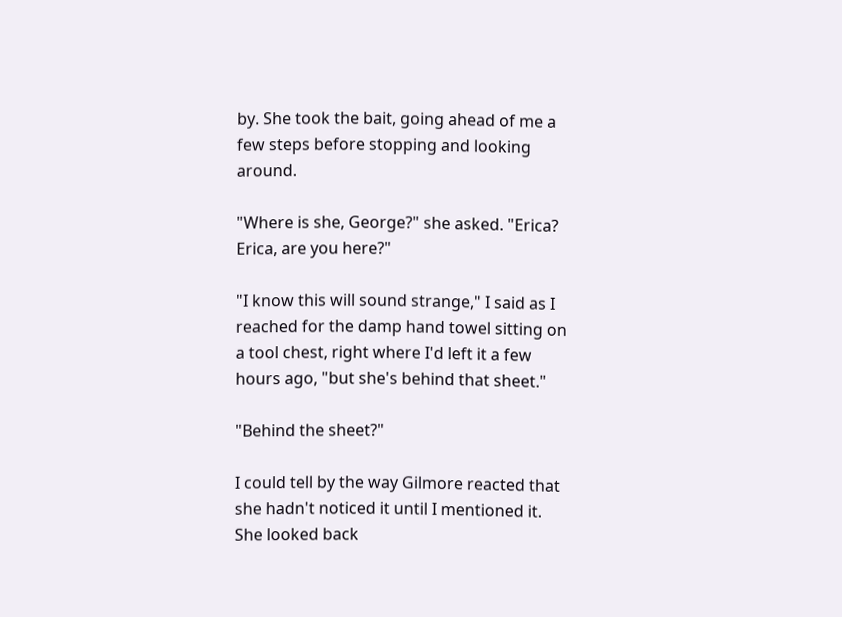by. She took the bait, going ahead of me a few steps before stopping and looking around.

"Where is she, George?" she asked. "Erica? Erica, are you here?"

"I know this will sound strange," I said as I reached for the damp hand towel sitting on a tool chest, right where I'd left it a few hours ago, "but she's behind that sheet."

"Behind the sheet?"

I could tell by the way Gilmore reacted that she hadn't noticed it until I mentioned it. She looked back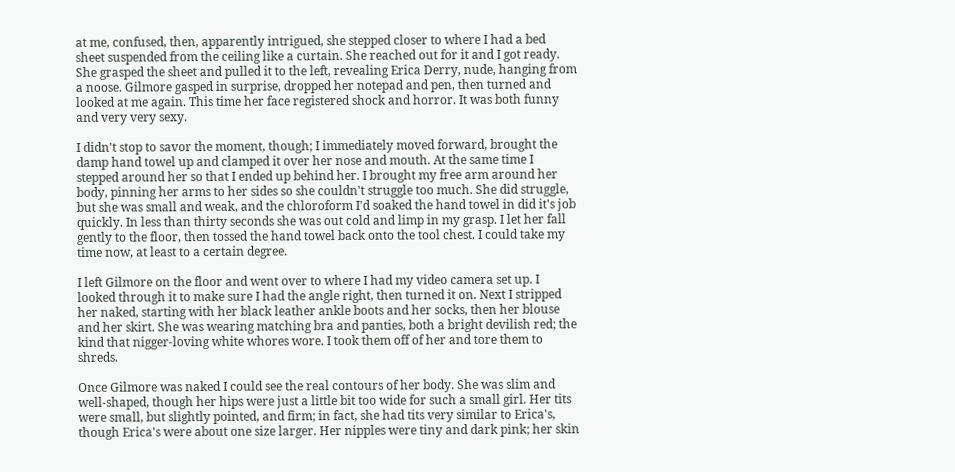at me, confused, then, apparently intrigued, she stepped closer to where I had a bed sheet suspended from the ceiling like a curtain. She reached out for it and I got ready. She grasped the sheet and pulled it to the left, revealing Erica Derry, nude, hanging from a noose. Gilmore gasped in surprise, dropped her notepad and pen, then turned and looked at me again. This time her face registered shock and horror. It was both funny and very very sexy.

I didn't stop to savor the moment, though; I immediately moved forward, brought the damp hand towel up and clamped it over her nose and mouth. At the same time I stepped around her so that I ended up behind her. I brought my free arm around her body, pinning her arms to her sides so she couldn't struggle too much. She did struggle, but she was small and weak, and the chloroform I'd soaked the hand towel in did it's job quickly. In less than thirty seconds she was out cold and limp in my grasp. I let her fall gently to the floor, then tossed the hand towel back onto the tool chest. I could take my time now, at least to a certain degree.

I left Gilmore on the floor and went over to where I had my video camera set up. I looked through it to make sure I had the angle right, then turned it on. Next I stripped her naked, starting with her black leather ankle boots and her socks, then her blouse and her skirt. She was wearing matching bra and panties, both a bright devilish red; the kind that nigger-loving white whores wore. I took them off of her and tore them to shreds.

Once Gilmore was naked I could see the real contours of her body. She was slim and well-shaped, though her hips were just a little bit too wide for such a small girl. Her tits were small, but slightly pointed, and firm; in fact, she had tits very similar to Erica's, though Erica's were about one size larger. Her nipples were tiny and dark pink; her skin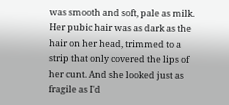was smooth and soft, pale as milk. Her pubic hair was as dark as the hair on her head, trimmed to a strip that only covered the lips of her cunt. And she looked just as fragile as I'd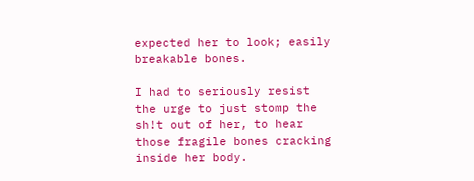expected her to look; easily breakable bones.

I had to seriously resist the urge to just stomp the sh!t out of her, to hear those fragile bones cracking inside her body.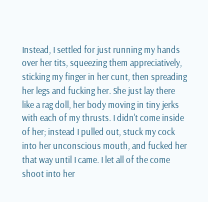Instead, I settled for just running my hands over her tits, squeezing them appreciatively, sticking my finger in her cunt, then spreading her legs and fucking her. She just lay there like a rag doll, her body moving in tiny jerks with each of my thrusts. I didn't come inside of her; instead I pulled out, stuck my cock into her unconscious mouth, and fucked her that way until I came. I let all of the come shoot into her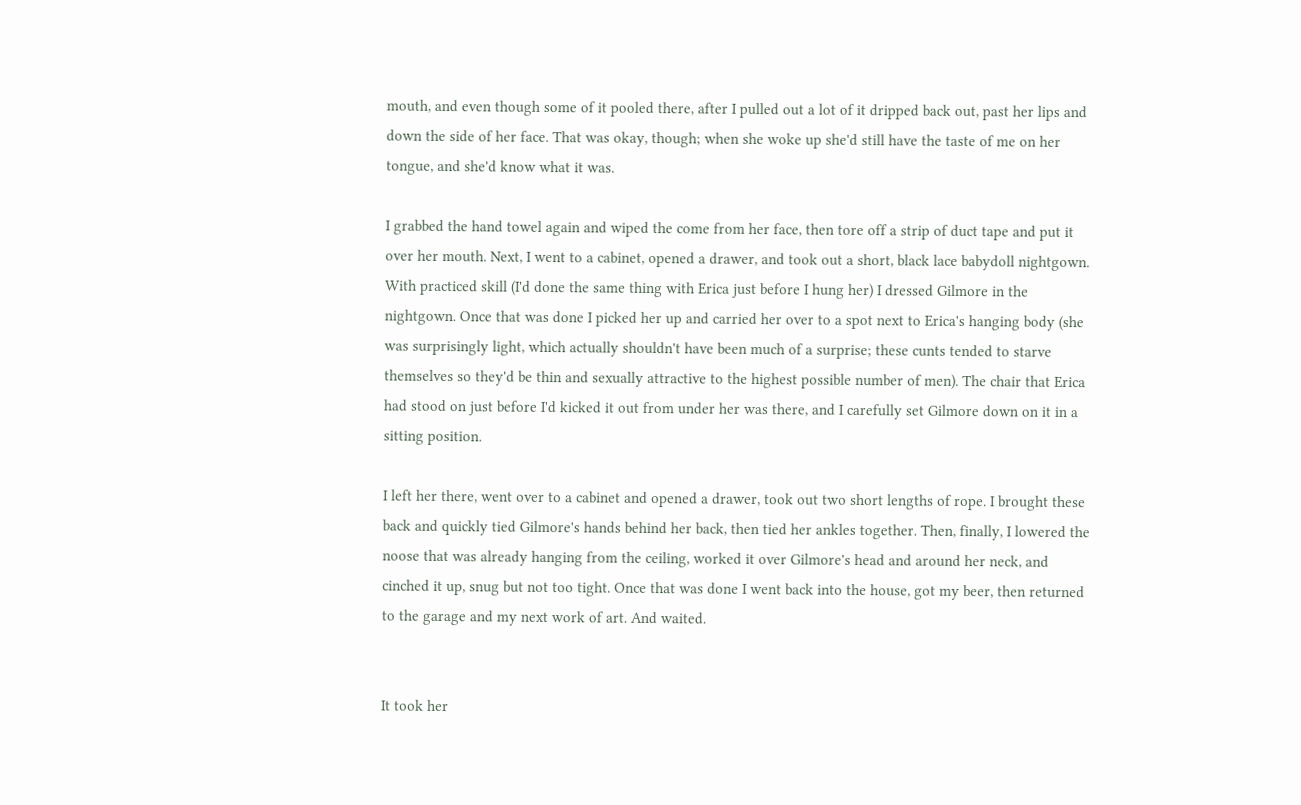mouth, and even though some of it pooled there, after I pulled out a lot of it dripped back out, past her lips and down the side of her face. That was okay, though; when she woke up she'd still have the taste of me on her tongue, and she'd know what it was.

I grabbed the hand towel again and wiped the come from her face, then tore off a strip of duct tape and put it over her mouth. Next, I went to a cabinet, opened a drawer, and took out a short, black lace babydoll nightgown. With practiced skill (I'd done the same thing with Erica just before I hung her) I dressed Gilmore in the nightgown. Once that was done I picked her up and carried her over to a spot next to Erica's hanging body (she was surprisingly light, which actually shouldn't have been much of a surprise; these cunts tended to starve themselves so they'd be thin and sexually attractive to the highest possible number of men). The chair that Erica had stood on just before I'd kicked it out from under her was there, and I carefully set Gilmore down on it in a sitting position.

I left her there, went over to a cabinet and opened a drawer, took out two short lengths of rope. I brought these back and quickly tied Gilmore's hands behind her back, then tied her ankles together. Then, finally, I lowered the noose that was already hanging from the ceiling, worked it over Gilmore's head and around her neck, and cinched it up, snug but not too tight. Once that was done I went back into the house, got my beer, then returned to the garage and my next work of art. And waited.


It took her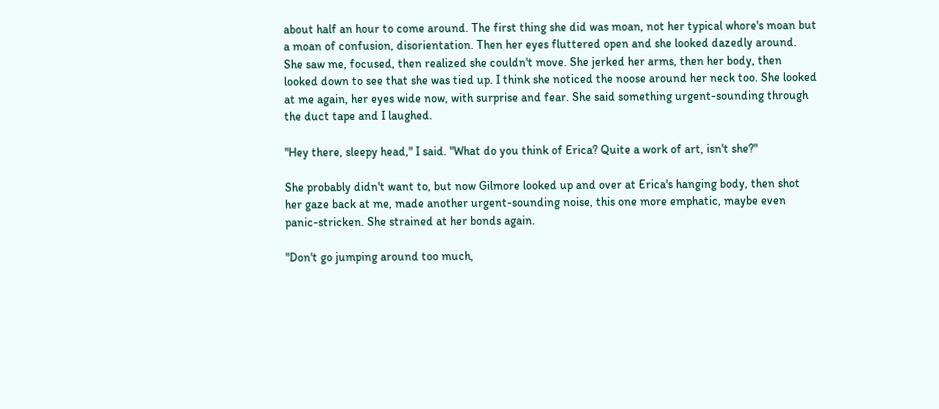about half an hour to come around. The first thing she did was moan, not her typical whore's moan but a moan of confusion, disorientation. Then her eyes fluttered open and she looked dazedly around. She saw me, focused, then realized she couldn't move. She jerked her arms, then her body, then looked down to see that she was tied up. I think she noticed the noose around her neck too. She looked at me again, her eyes wide now, with surprise and fear. She said something urgent-sounding through the duct tape and I laughed.

"Hey there, sleepy head," I said. "What do you think of Erica? Quite a work of art, isn't she?"

She probably didn't want to, but now Gilmore looked up and over at Erica's hanging body, then shot her gaze back at me, made another urgent-sounding noise, this one more emphatic, maybe even panic-stricken. She strained at her bonds again.

"Don't go jumping around too much,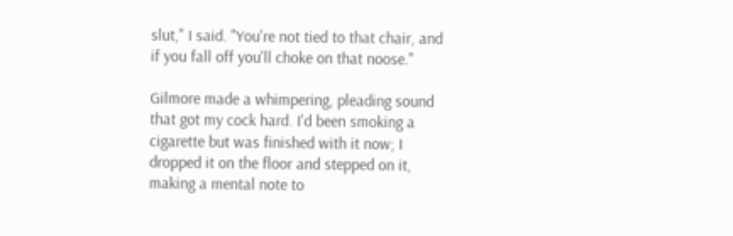slut," I said. "You're not tied to that chair, and if you fall off you'll choke on that noose."

Gilmore made a whimpering, pleading sound that got my cock hard. I'd been smoking a cigarette but was finished with it now; I dropped it on the floor and stepped on it, making a mental note to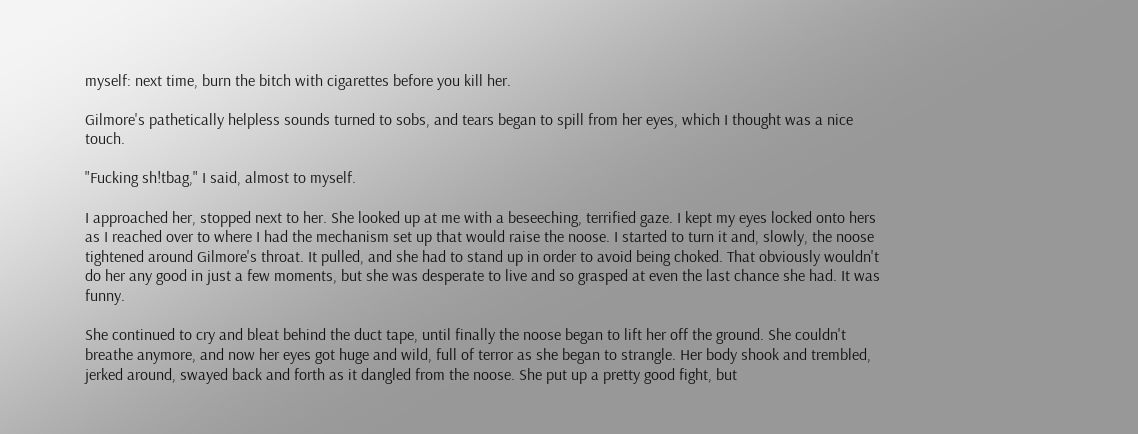myself: next time, burn the bitch with cigarettes before you kill her.

Gilmore's pathetically helpless sounds turned to sobs, and tears began to spill from her eyes, which I thought was a nice touch.

"Fucking sh!tbag," I said, almost to myself.

I approached her, stopped next to her. She looked up at me with a beseeching, terrified gaze. I kept my eyes locked onto hers as I reached over to where I had the mechanism set up that would raise the noose. I started to turn it and, slowly, the noose tightened around Gilmore's throat. It pulled, and she had to stand up in order to avoid being choked. That obviously wouldn't do her any good in just a few moments, but she was desperate to live and so grasped at even the last chance she had. It was funny.

She continued to cry and bleat behind the duct tape, until finally the noose began to lift her off the ground. She couldn't breathe anymore, and now her eyes got huge and wild, full of terror as she began to strangle. Her body shook and trembled, jerked around, swayed back and forth as it dangled from the noose. She put up a pretty good fight, but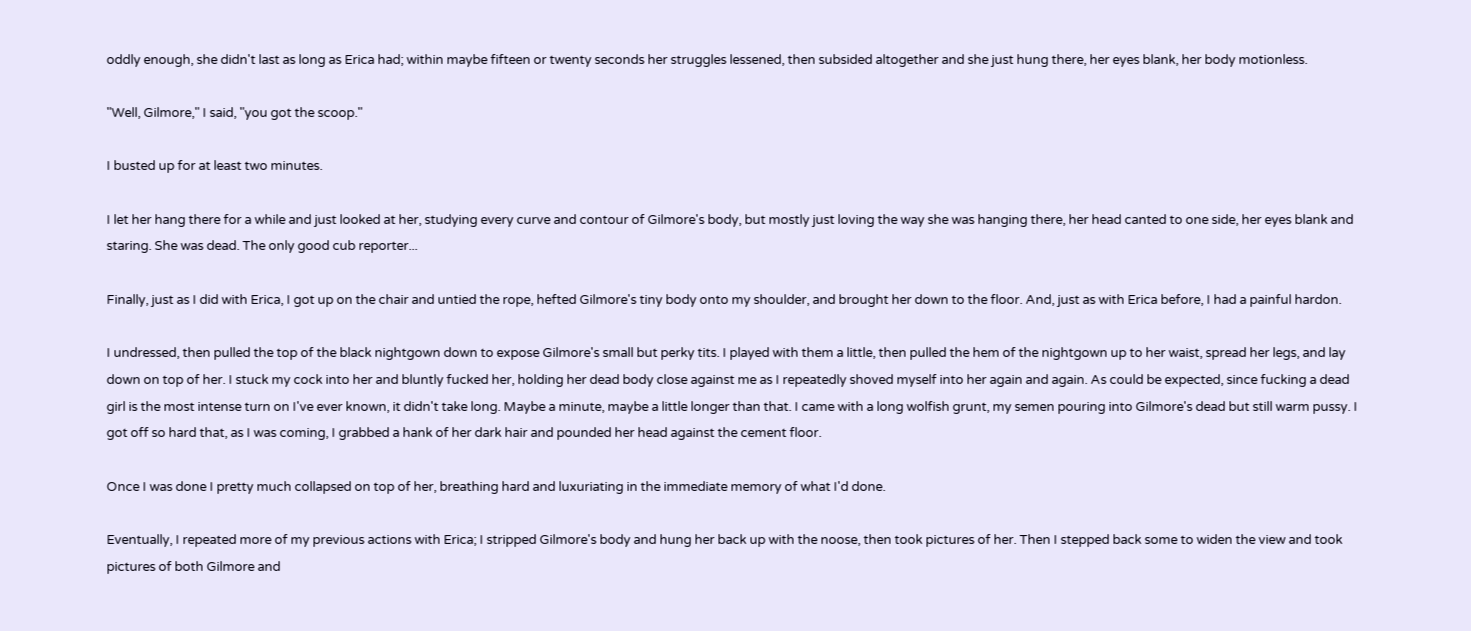oddly enough, she didn't last as long as Erica had; within maybe fifteen or twenty seconds her struggles lessened, then subsided altogether and she just hung there, her eyes blank, her body motionless.

"Well, Gilmore," I said, "you got the scoop."

I busted up for at least two minutes.

I let her hang there for a while and just looked at her, studying every curve and contour of Gilmore's body, but mostly just loving the way she was hanging there, her head canted to one side, her eyes blank and staring. She was dead. The only good cub reporter...

Finally, just as I did with Erica, I got up on the chair and untied the rope, hefted Gilmore's tiny body onto my shoulder, and brought her down to the floor. And, just as with Erica before, I had a painful hardon.

I undressed, then pulled the top of the black nightgown down to expose Gilmore's small but perky tits. I played with them a little, then pulled the hem of the nightgown up to her waist, spread her legs, and lay down on top of her. I stuck my cock into her and bluntly fucked her, holding her dead body close against me as I repeatedly shoved myself into her again and again. As could be expected, since fucking a dead girl is the most intense turn on I've ever known, it didn't take long. Maybe a minute, maybe a little longer than that. I came with a long wolfish grunt, my semen pouring into Gilmore's dead but still warm pussy. I got off so hard that, as I was coming, I grabbed a hank of her dark hair and pounded her head against the cement floor.

Once I was done I pretty much collapsed on top of her, breathing hard and luxuriating in the immediate memory of what I'd done.

Eventually, I repeated more of my previous actions with Erica; I stripped Gilmore's body and hung her back up with the noose, then took pictures of her. Then I stepped back some to widen the view and took pictures of both Gilmore and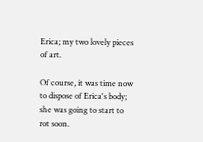Erica; my two lovely pieces of art.

Of course, it was time now to dispose of Erica's body; she was going to start to rot soon.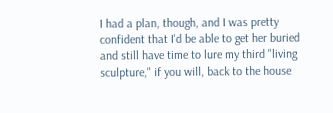I had a plan, though, and I was pretty confident that I'd be able to get her buried and still have time to lure my third "living sculpture," if you will, back to the house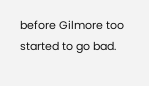before Gilmore too started to go bad.